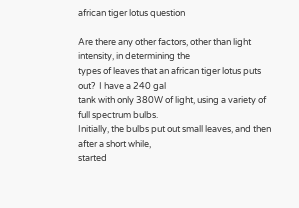african tiger lotus question

Are there any other factors, other than light intensity, in determining the
types of leaves that an african tiger lotus puts out?  I have a 240 gal
tank with only 380W of light, using a variety of full spectrum bulbs.
Initially, the bulbs put out small leaves, and then after a short while,
started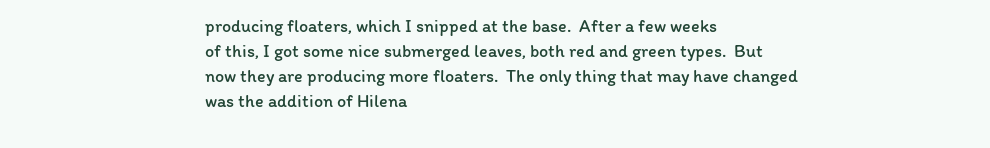producing floaters, which I snipped at the base.  After a few weeks
of this, I got some nice submerged leaves, both red and green types.  But
now they are producing more floaters.  The only thing that may have changed
was the addition of Hilena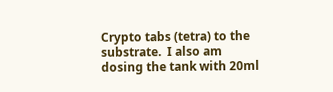Crypto tabs (tetra) to the substrate.  I also am
dosing the tank with 20ml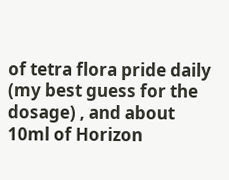of tetra flora pride daily (my best guess for the
dosage) , and about 10ml of Horizon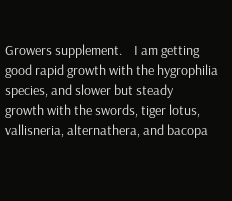Growers supplement.    I am getting
good rapid growth with the hygrophilia species, and slower but steady
growth with the swords, tiger lotus, vallisneria, alternathera, and bacopa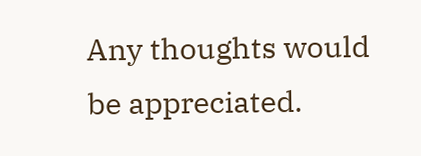Any thoughts would be appreciated.